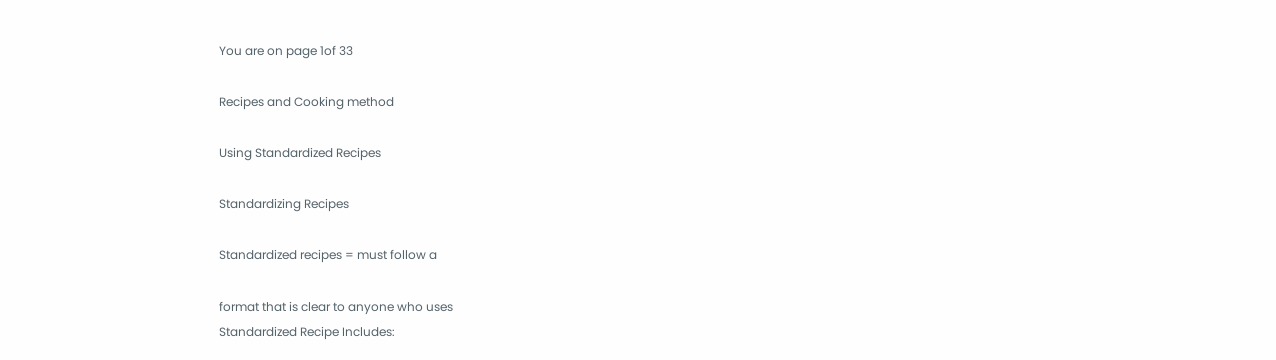You are on page 1of 33

Recipes and Cooking method

Using Standardized Recipes

Standardizing Recipes

Standardized recipes = must follow a

format that is clear to anyone who uses
Standardized Recipe Includes: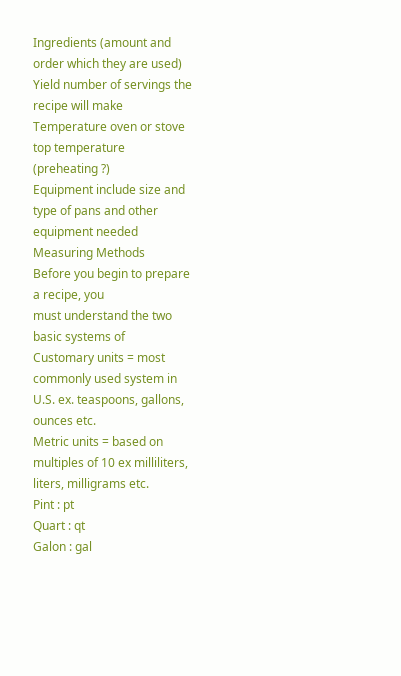Ingredients (amount and order which they are used)
Yield number of servings the recipe will make
Temperature oven or stove top temperature
(preheating ?)
Equipment include size and type of pans and other
equipment needed
Measuring Methods
Before you begin to prepare a recipe, you
must understand the two basic systems of
Customary units = most commonly used system in
U.S. ex. teaspoons, gallons, ounces etc.
Metric units = based on multiples of 10 ex milliliters,
liters, milligrams etc.
Pint : pt
Quart : qt
Galon : gal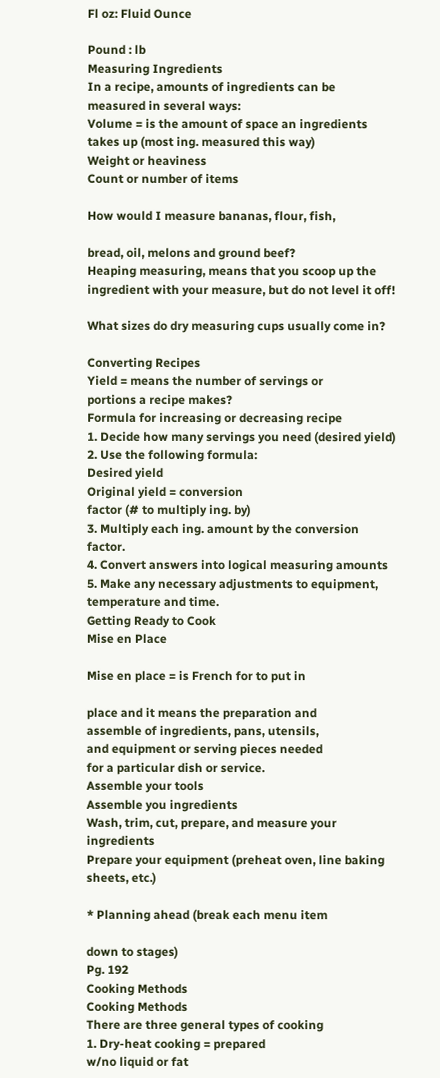Fl oz: Fluid Ounce

Pound : lb
Measuring Ingredients
In a recipe, amounts of ingredients can be
measured in several ways:
Volume = is the amount of space an ingredients
takes up (most ing. measured this way)
Weight or heaviness
Count or number of items

How would I measure bananas, flour, fish,

bread, oil, melons and ground beef?
Heaping measuring, means that you scoop up the
ingredient with your measure, but do not level it off!

What sizes do dry measuring cups usually come in?

Converting Recipes
Yield = means the number of servings or
portions a recipe makes?
Formula for increasing or decreasing recipe
1. Decide how many servings you need (desired yield)
2. Use the following formula:
Desired yield
Original yield = conversion
factor (# to multiply ing. by)
3. Multiply each ing. amount by the conversion factor.
4. Convert answers into logical measuring amounts
5. Make any necessary adjustments to equipment,
temperature and time.
Getting Ready to Cook
Mise en Place

Mise en place = is French for to put in

place and it means the preparation and
assemble of ingredients, pans, utensils,
and equipment or serving pieces needed
for a particular dish or service.
Assemble your tools
Assemble you ingredients
Wash, trim, cut, prepare, and measure your ingredients
Prepare your equipment (preheat oven, line baking
sheets, etc.)

* Planning ahead (break each menu item

down to stages)
Pg. 192
Cooking Methods
Cooking Methods
There are three general types of cooking
1. Dry-heat cooking = prepared
w/no liquid or fat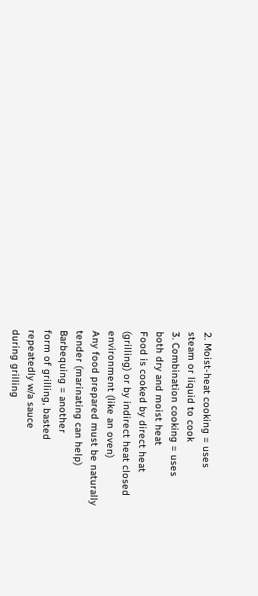2. Moist-heat cooking = uses
steam or liquid to cook
3. Combination cooking = uses
both dry and moist heat
Food is cooked by direct heat
(grilling) or by indirect heat closed
environment (like an oven)
Any food prepared must be naturally
tender (marinating can help)
Barbequing = another
form of grilling, basted
repeatedly w/a sauce
during grilling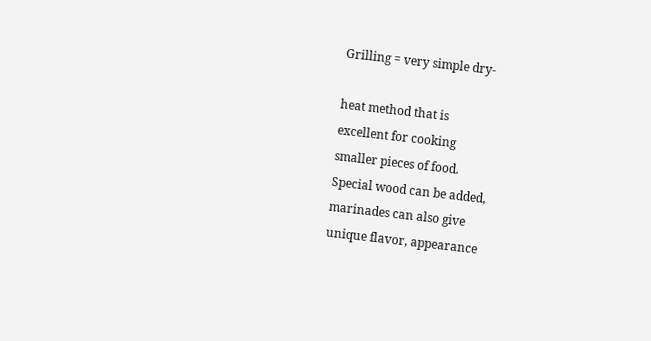Grilling = very simple dry-

heat method that is
excellent for cooking
smaller pieces of food.
Special wood can be added,
marinades can also give
unique flavor, appearance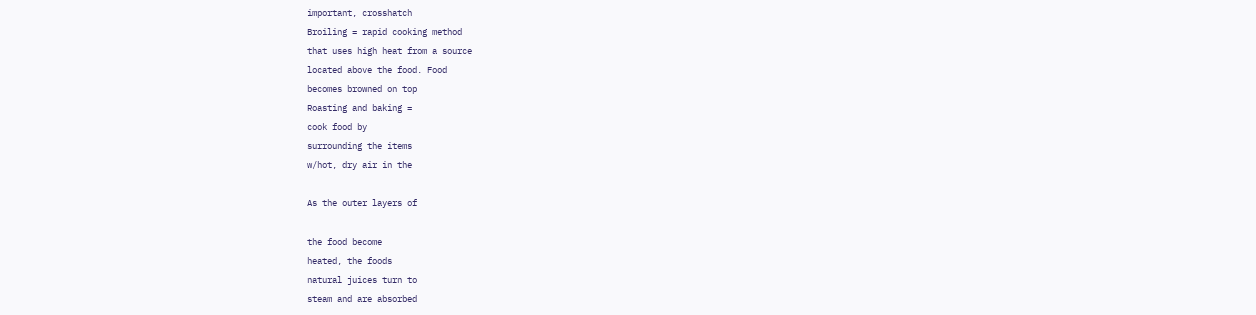important, crosshatch
Broiling = rapid cooking method
that uses high heat from a source
located above the food. Food
becomes browned on top
Roasting and baking =
cook food by
surrounding the items
w/hot, dry air in the

As the outer layers of

the food become
heated, the foods
natural juices turn to
steam and are absorbed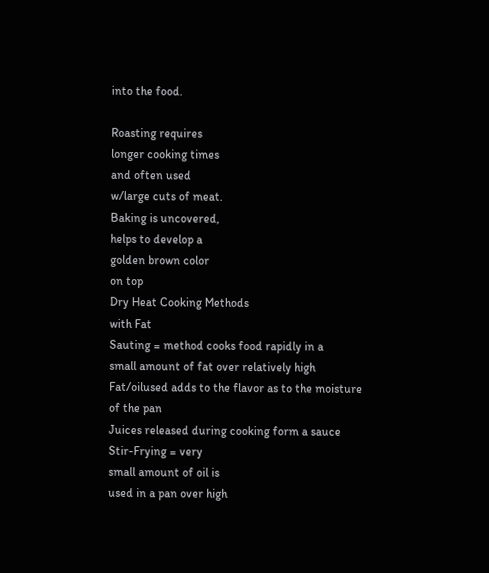into the food.

Roasting requires
longer cooking times
and often used
w/large cuts of meat.
Baking is uncovered,
helps to develop a
golden brown color
on top
Dry Heat Cooking Methods
with Fat
Sauting = method cooks food rapidly in a
small amount of fat over relatively high
Fat/oilused adds to the flavor as to the moisture
of the pan
Juices released during cooking form a sauce
Stir-Frying = very
small amount of oil is
used in a pan over high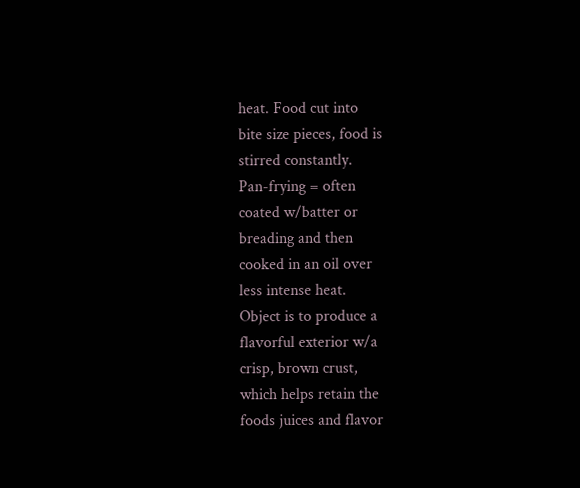heat. Food cut into
bite size pieces, food is
stirred constantly.
Pan-frying = often
coated w/batter or
breading and then
cooked in an oil over
less intense heat.
Object is to produce a
flavorful exterior w/a
crisp, brown crust,
which helps retain the
foods juices and flavor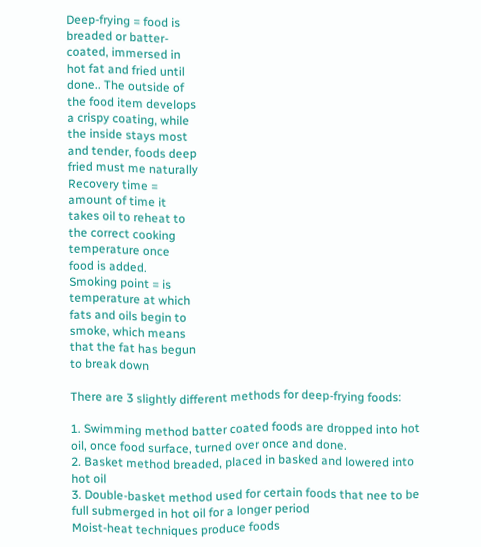Deep-frying = food is
breaded or batter-
coated, immersed in
hot fat and fried until
done.. The outside of
the food item develops
a crispy coating, while
the inside stays most
and tender, foods deep
fried must me naturally
Recovery time =
amount of time it
takes oil to reheat to
the correct cooking
temperature once
food is added.
Smoking point = is
temperature at which
fats and oils begin to
smoke, which means
that the fat has begun
to break down

There are 3 slightly different methods for deep-frying foods:

1. Swimming method batter coated foods are dropped into hot
oil, once food surface, turned over once and done.
2. Basket method breaded, placed in basked and lowered into
hot oil
3. Double-basket method used for certain foods that nee to be
full submerged in hot oil for a longer period
Moist-heat techniques produce foods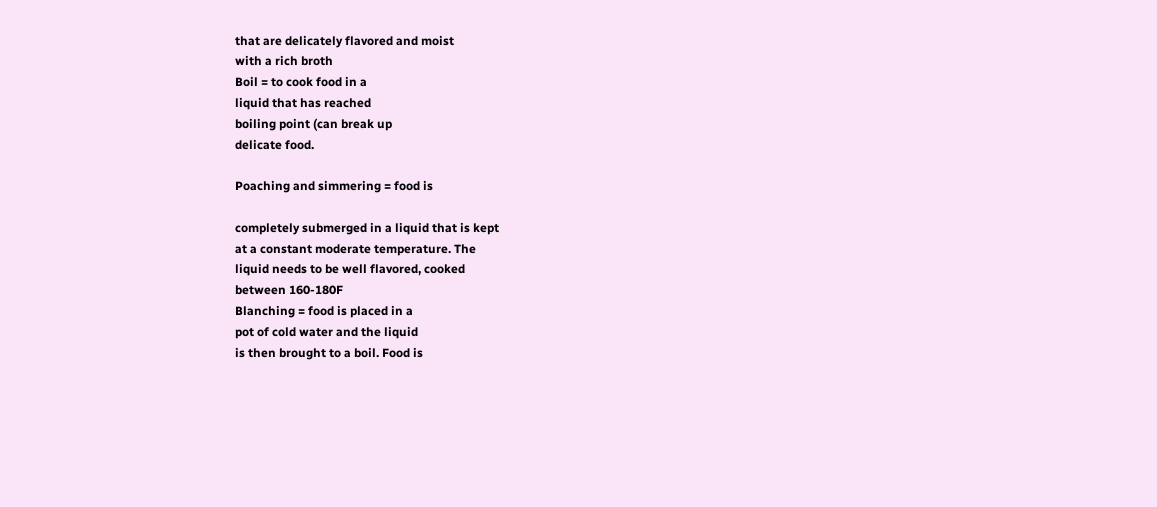that are delicately flavored and moist
with a rich broth
Boil = to cook food in a
liquid that has reached
boiling point (can break up
delicate food.

Poaching and simmering = food is

completely submerged in a liquid that is kept
at a constant moderate temperature. The
liquid needs to be well flavored, cooked
between 160-180F
Blanching = food is placed in a
pot of cold water and the liquid
is then brought to a boil. Food is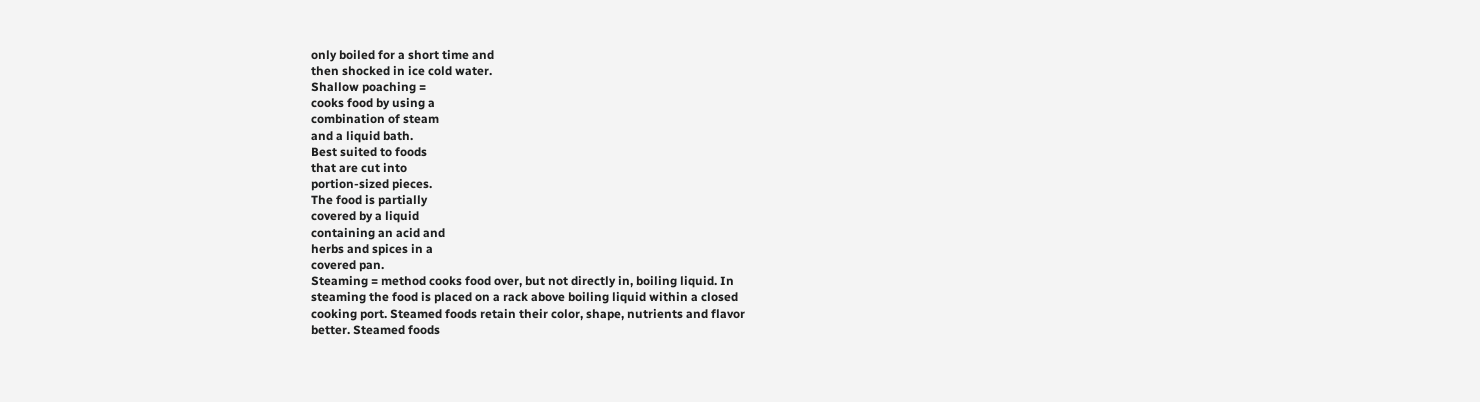only boiled for a short time and
then shocked in ice cold water.
Shallow poaching =
cooks food by using a
combination of steam
and a liquid bath.
Best suited to foods
that are cut into
portion-sized pieces.
The food is partially
covered by a liquid
containing an acid and
herbs and spices in a
covered pan.
Steaming = method cooks food over, but not directly in, boiling liquid. In
steaming the food is placed on a rack above boiling liquid within a closed
cooking port. Steamed foods retain their color, shape, nutrients and flavor
better. Steamed foods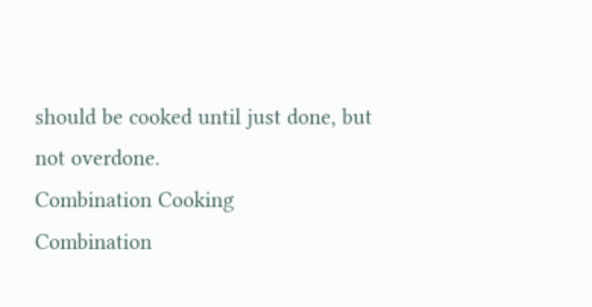should be cooked until just done, but not overdone.
Combination Cooking
Combination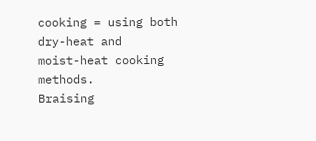cooking = using both dry-heat and
moist-heat cooking methods.
Braising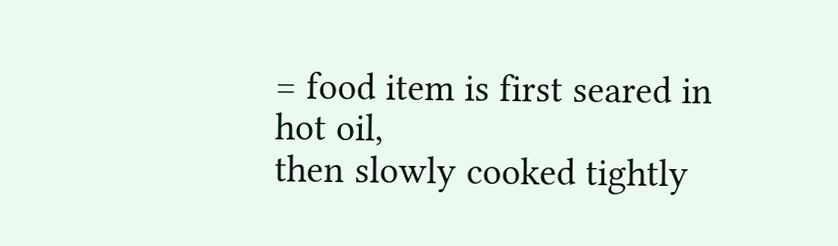= food item is first seared in hot oil,
then slowly cooked tightly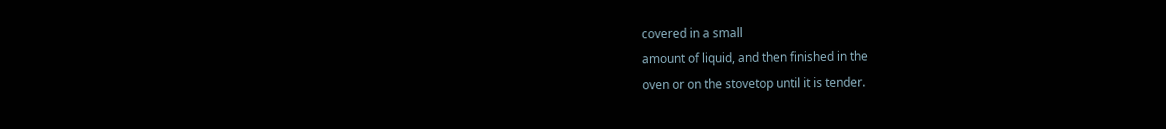covered in a small
amount of liquid, and then finished in the
oven or on the stovetop until it is tender.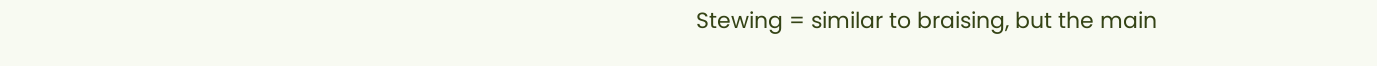Stewing = similar to braising, but the main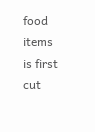food items is first cut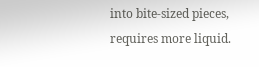into bite-sized pieces,
requires more liquid.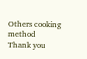Others cooking method
Thank you